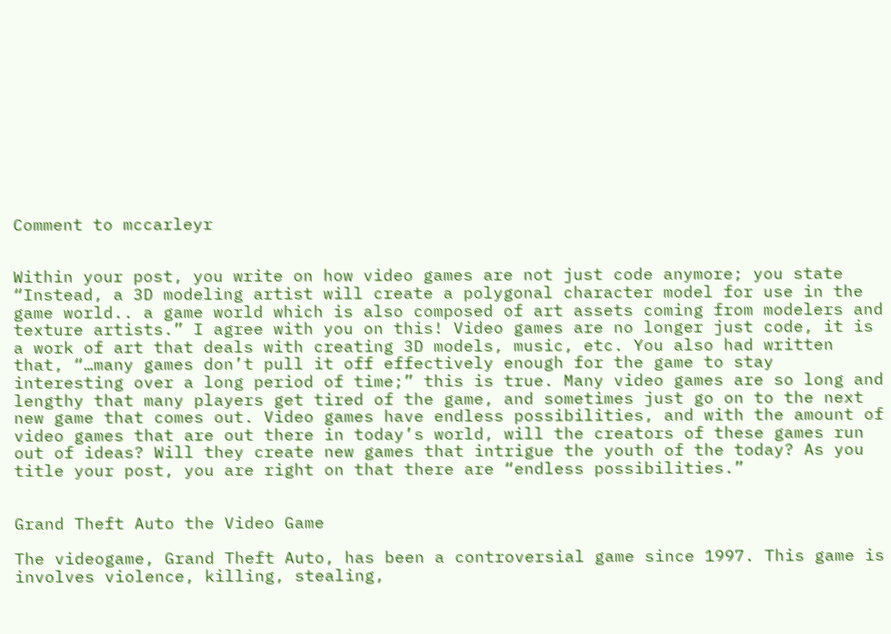Comment to mccarleyr


Within your post, you write on how video games are not just code anymore; you state “Instead, a 3D modeling artist will create a polygonal character model for use in the game world.. a game world which is also composed of art assets coming from modelers and texture artists.” I agree with you on this! Video games are no longer just code, it is a work of art that deals with creating 3D models, music, etc. You also had written that, “…many games don’t pull it off effectively enough for the game to stay interesting over a long period of time;” this is true. Many video games are so long and lengthy that many players get tired of the game, and sometimes just go on to the next new game that comes out. Video games have endless possibilities, and with the amount of video games that are out there in today’s world, will the creators of these games run out of ideas? Will they create new games that intrigue the youth of the today? As you title your post, you are right on that there are “endless possibilities.”


Grand Theft Auto the Video Game

The videogame, Grand Theft Auto, has been a controversial game since 1997. This game is involves violence, killing, stealing,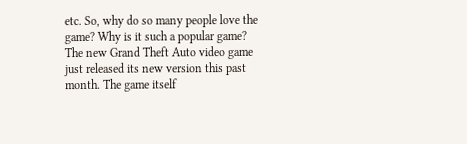etc. So, why do so many people love the game? Why is it such a popular game? The new Grand Theft Auto video game just released its new version this past month. The game itself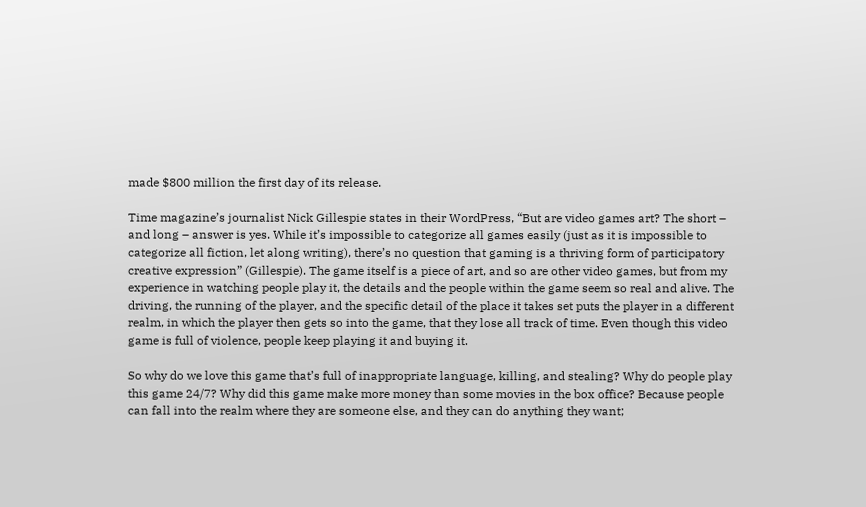made $800 million the first day of its release.

Time magazine’s journalist Nick Gillespie states in their WordPress, “But are video games art? The short – and long – answer is yes. While it’s impossible to categorize all games easily (just as it is impossible to categorize all fiction, let along writing), there’s no question that gaming is a thriving form of participatory creative expression” (Gillespie). The game itself is a piece of art, and so are other video games, but from my experience in watching people play it, the details and the people within the game seem so real and alive. The driving, the running of the player, and the specific detail of the place it takes set puts the player in a different realm, in which the player then gets so into the game, that they lose all track of time. Even though this video game is full of violence, people keep playing it and buying it.

So why do we love this game that’s full of inappropriate language, killing, and stealing? Why do people play this game 24/7? Why did this game make more money than some movies in the box office? Because people can fall into the realm where they are someone else, and they can do anything they want;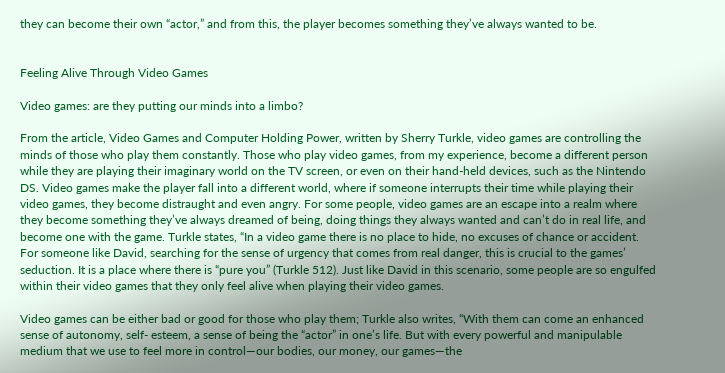they can become their own “actor,” and from this, the player becomes something they’ve always wanted to be.


Feeling Alive Through Video Games

Video games: are they putting our minds into a limbo?

From the article, Video Games and Computer Holding Power, written by Sherry Turkle, video games are controlling the minds of those who play them constantly. Those who play video games, from my experience, become a different person while they are playing their imaginary world on the TV screen, or even on their hand-held devices, such as the Nintendo DS. Video games make the player fall into a different world, where if someone interrupts their time while playing their video games, they become distraught and even angry. For some people, video games are an escape into a realm where they become something they’ve always dreamed of being, doing things they always wanted and can’t do in real life, and become one with the game. Turkle states, “In a video game there is no place to hide, no excuses of chance or accident. For someone like David, searching for the sense of urgency that comes from real danger, this is crucial to the games’ seduction. It is a place where there is “pure you” (Turkle 512). Just like David in this scenario, some people are so engulfed within their video games that they only feel alive when playing their video games.

Video games can be either bad or good for those who play them; Turkle also writes, “With them can come an enhanced sense of autonomy, self- esteem, a sense of being the “actor” in one’s life. But with every powerful and manipulable medium that we use to feel more in control—our bodies, our money, our games—the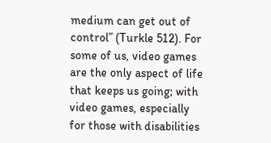medium can get out of control” (Turkle 512). For some of us, video games are the only aspect of life that keeps us going; with video games, especially for those with disabilities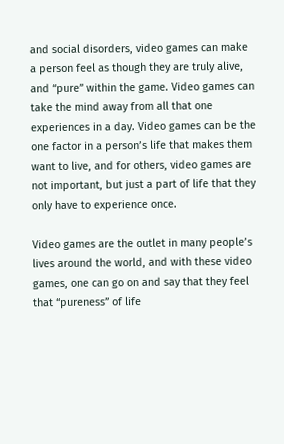and social disorders, video games can make a person feel as though they are truly alive, and “pure” within the game. Video games can take the mind away from all that one experiences in a day. Video games can be the one factor in a person’s life that makes them want to live, and for others, video games are not important, but just a part of life that they only have to experience once.

Video games are the outlet in many people’s lives around the world, and with these video games, one can go on and say that they feel that “pureness” of life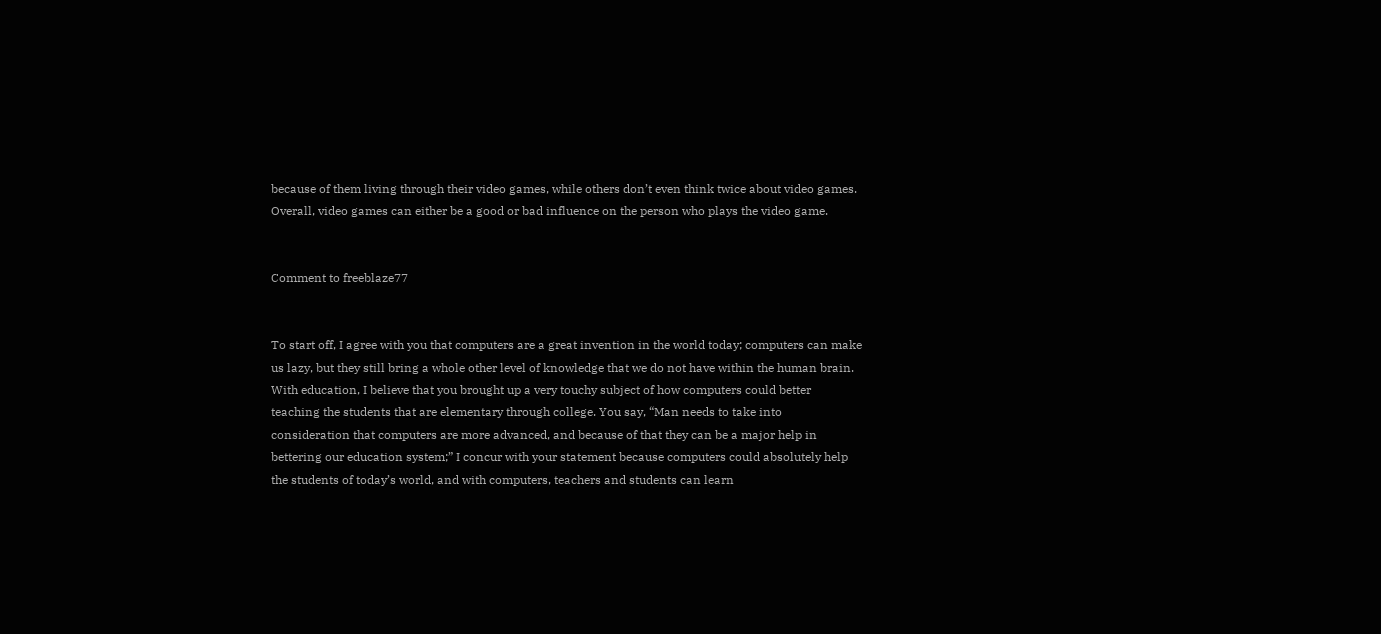because of them living through their video games, while others don’t even think twice about video games. Overall, video games can either be a good or bad influence on the person who plays the video game.


Comment to freeblaze77


To start off, I agree with you that computers are a great invention in the world today; computers can make us lazy, but they still bring a whole other level of knowledge that we do not have within the human brain. With education, I believe that you brought up a very touchy subject of how computers could better teaching the students that are elementary through college. You say, “Man needs to take into consideration that computers are more advanced, and because of that they can be a major help in bettering our education system;” I concur with your statement because computers could absolutely help the students of today’s world, and with computers, teachers and students can learn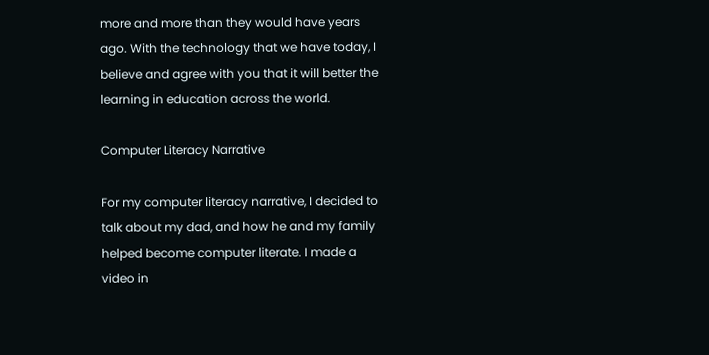more and more than they would have years ago. With the technology that we have today, I believe and agree with you that it will better the learning in education across the world.

Computer Literacy Narrative

For my computer literacy narrative, I decided to talk about my dad, and how he and my family helped become computer literate. I made a video in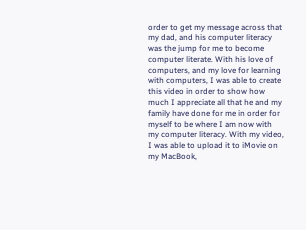order to get my message across that my dad, and his computer literacy was the jump for me to become computer literate. With his love of computers, and my love for learning with computers, I was able to create this video in order to show how much I appreciate all that he and my family have done for me in order for myself to be where I am now with my computer literacy. With my video, I was able to upload it to iMovie on my MacBook,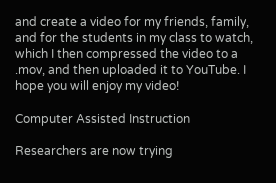and create a video for my friends, family, and for the students in my class to watch, which I then compressed the video to a .mov, and then uploaded it to YouTube. I hope you will enjoy my video!

Computer Assisted Instruction

Researchers are now trying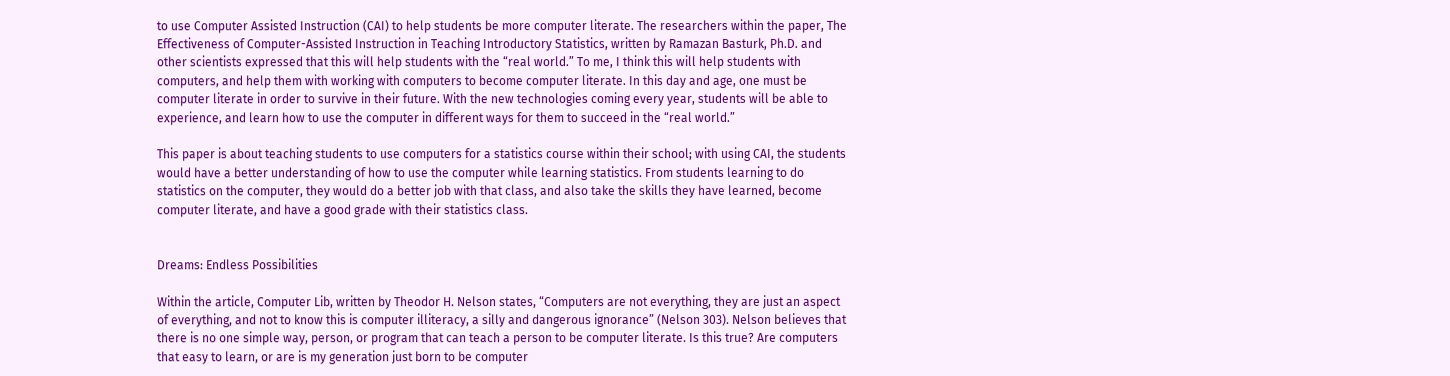to use Computer Assisted Instruction (CAI) to help students be more computer literate. The researchers within the paper, The Effectiveness of Computer-Assisted Instruction in Teaching Introductory Statistics, written by Ramazan Basturk, Ph.D. and other scientists expressed that this will help students with the “real world.” To me, I think this will help students with computers, and help them with working with computers to become computer literate. In this day and age, one must be computer literate in order to survive in their future. With the new technologies coming every year, students will be able to experience, and learn how to use the computer in different ways for them to succeed in the “real world.”

This paper is about teaching students to use computers for a statistics course within their school; with using CAI, the students would have a better understanding of how to use the computer while learning statistics. From students learning to do statistics on the computer, they would do a better job with that class, and also take the skills they have learned, become computer literate, and have a good grade with their statistics class.


Dreams: Endless Possibilities

Within the article, Computer Lib, written by Theodor H. Nelson states, “Computers are not everything, they are just an aspect of everything, and not to know this is computer illiteracy, a silly and dangerous ignorance” (Nelson 303). Nelson believes that there is no one simple way, person, or program that can teach a person to be computer literate. Is this true? Are computers that easy to learn, or are is my generation just born to be computer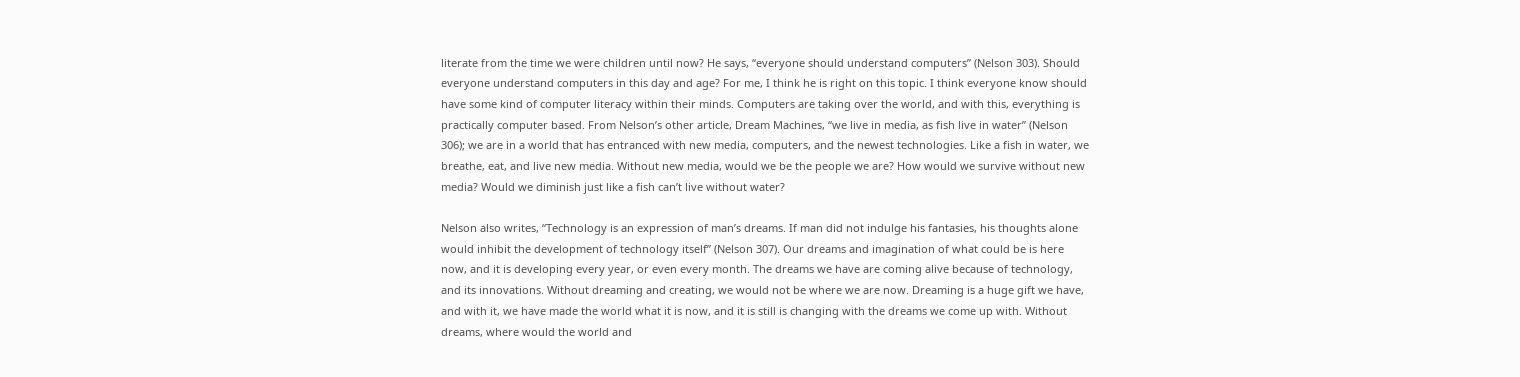literate from the time we were children until now? He says, “everyone should understand computers” (Nelson 303). Should everyone understand computers in this day and age? For me, I think he is right on this topic. I think everyone know should have some kind of computer literacy within their minds. Computers are taking over the world, and with this, everything is practically computer based. From Nelson’s other article, Dream Machines, “we live in media, as fish live in water” (Nelson 306); we are in a world that has entranced with new media, computers, and the newest technologies. Like a fish in water, we breathe, eat, and live new media. Without new media, would we be the people we are? How would we survive without new media? Would we diminish just like a fish can’t live without water?

Nelson also writes, “Technology is an expression of man’s dreams. If man did not indulge his fantasies, his thoughts alone would inhibit the development of technology itself” (Nelson 307). Our dreams and imagination of what could be is here now, and it is developing every year, or even every month. The dreams we have are coming alive because of technology, and its innovations. Without dreaming and creating, we would not be where we are now. Dreaming is a huge gift we have, and with it, we have made the world what it is now, and it is still is changing with the dreams we come up with. Without dreams, where would the world and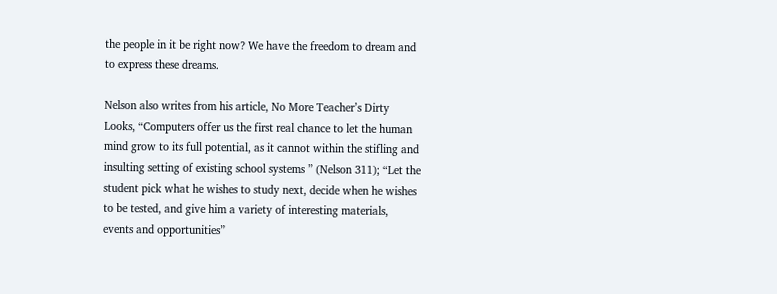the people in it be right now? We have the freedom to dream and to express these dreams.

Nelson also writes from his article, No More Teacher’s Dirty Looks, “Computers offer us the first real chance to let the human mind grow to its full potential, as it cannot within the stifling and insulting setting of existing school systems ” (Nelson 311); “Let the student pick what he wishes to study next, decide when he wishes to be tested, and give him a variety of interesting materials, events and opportunities”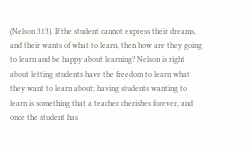(Nelson 313). If the student cannot express their dreams, and their wants of what to learn, then how are they going to learn and be happy about learning? Nelson is right about letting students have the freedom to learn what they want to learn about; having students wanting to learn is something that a teacher cherishes forever, and once the student has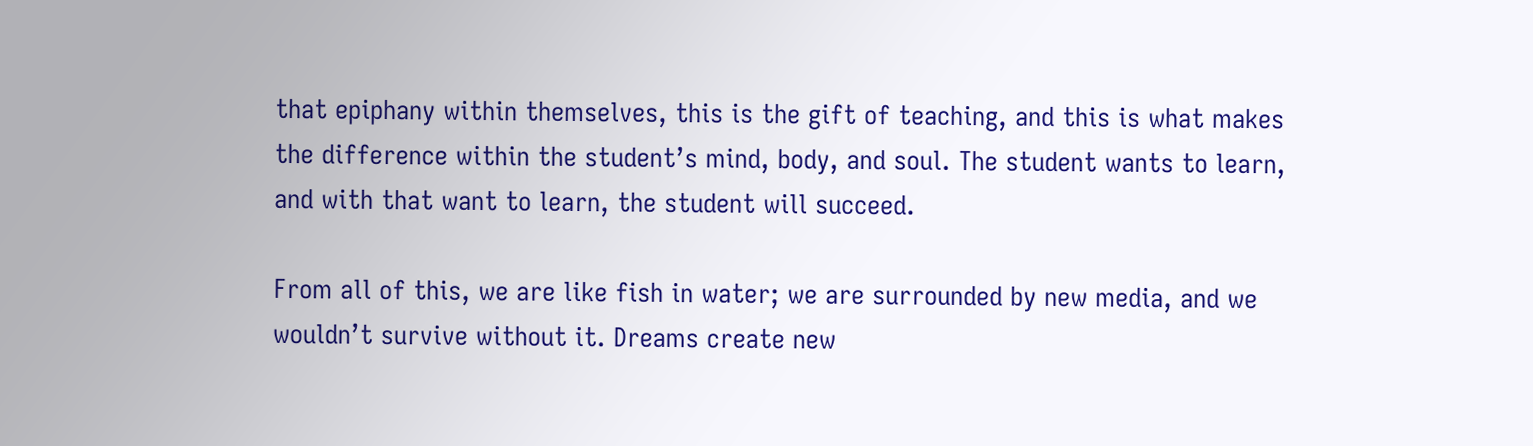that epiphany within themselves, this is the gift of teaching, and this is what makes the difference within the student’s mind, body, and soul. The student wants to learn, and with that want to learn, the student will succeed.

From all of this, we are like fish in water; we are surrounded by new media, and we wouldn’t survive without it. Dreams create new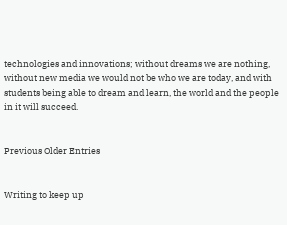technologies and innovations; without dreams we are nothing, without new media we would not be who we are today, and with students being able to dream and learn, the world and the people in it will succeed.


Previous Older Entries


Writing to keep up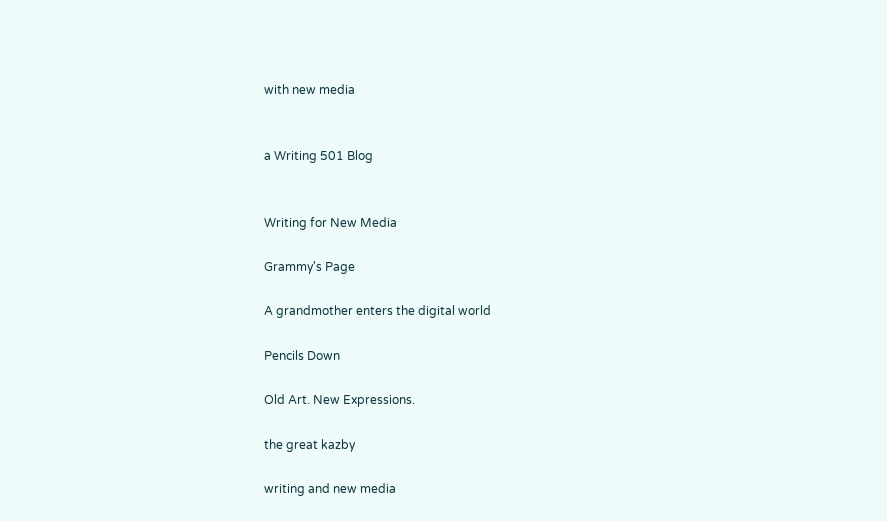with new media


a Writing 501 Blog


Writing for New Media

Grammy's Page

A grandmother enters the digital world

Pencils Down

Old Art. New Expressions.

the great kazby

writing and new media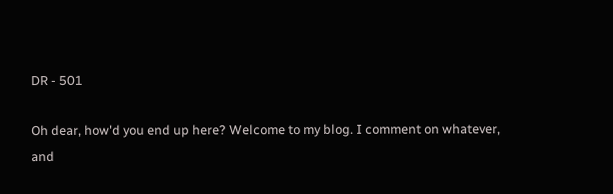DR - 501

Oh dear, how'd you end up here? Welcome to my blog. I comment on whatever, and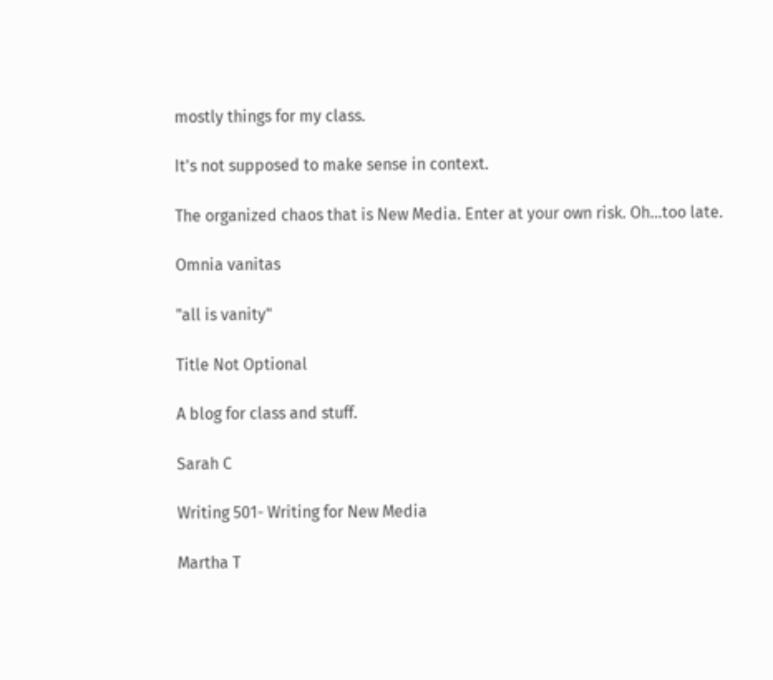mostly things for my class.

It's not supposed to make sense in context.

The organized chaos that is New Media. Enter at your own risk. Oh...too late.

Omnia vanitas

"all is vanity"

Title Not Optional

A blog for class and stuff.

Sarah C

Writing 501- Writing for New Media

Martha T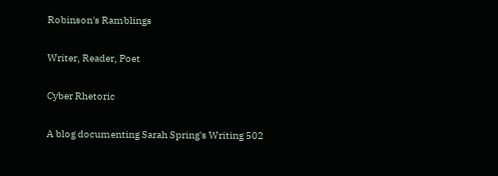Robinson's Ramblings

Writer, Reader, Poet

Cyber Rhetoric

A blog documenting Sarah Spring's Writing 502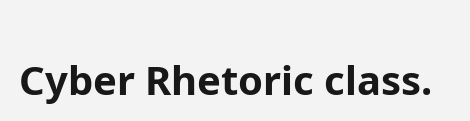Cyber Rhetoric class.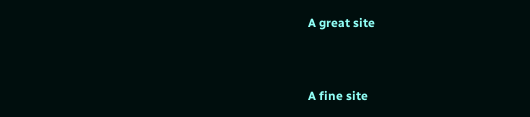A great site


A fine site